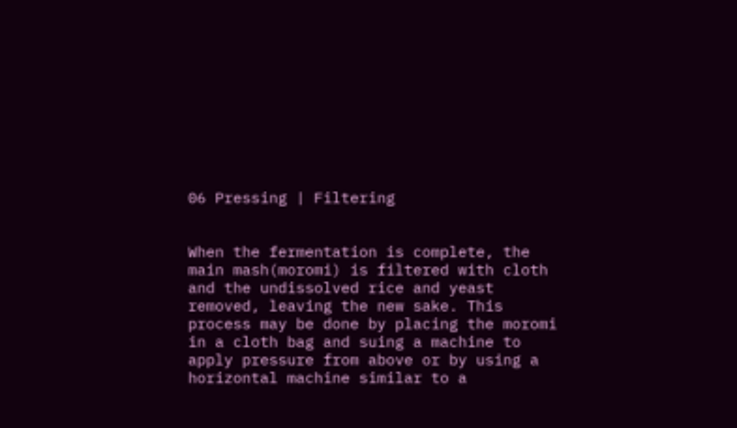06 Pressing | Filtering


When the fermentation is complete, the main mash(moromi) is filtered with cloth and the undissolved rice and yeast removed, leaving the new sake. This process may be done by placing the moromi in a cloth bag and suing a machine to apply pressure from above or by using a horizontal machine similar to a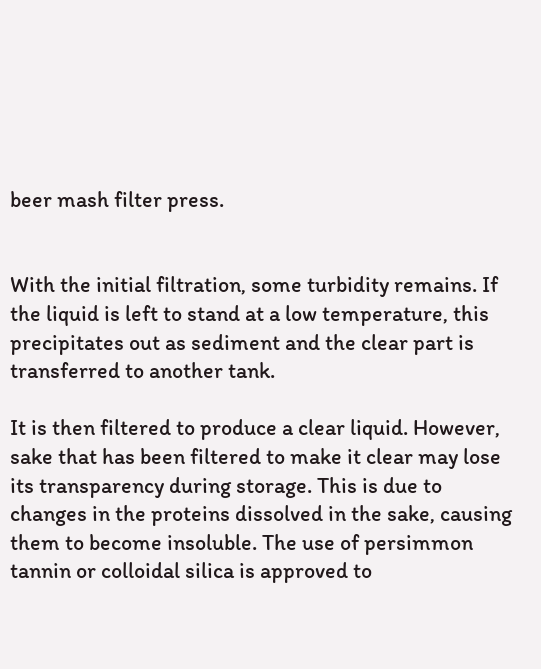beer mash filter press.


With the initial filtration, some turbidity remains. If the liquid is left to stand at a low temperature, this precipitates out as sediment and the clear part is transferred to another tank.

It is then filtered to produce a clear liquid. However, sake that has been filtered to make it clear may lose its transparency during storage. This is due to changes in the proteins dissolved in the sake, causing them to become insoluble. The use of persimmon tannin or colloidal silica is approved to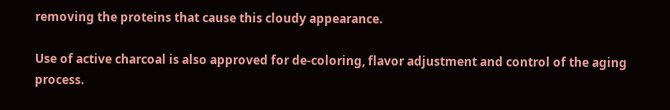removing the proteins that cause this cloudy appearance.

Use of active charcoal is also approved for de-coloring, flavor adjustment and control of the aging process.